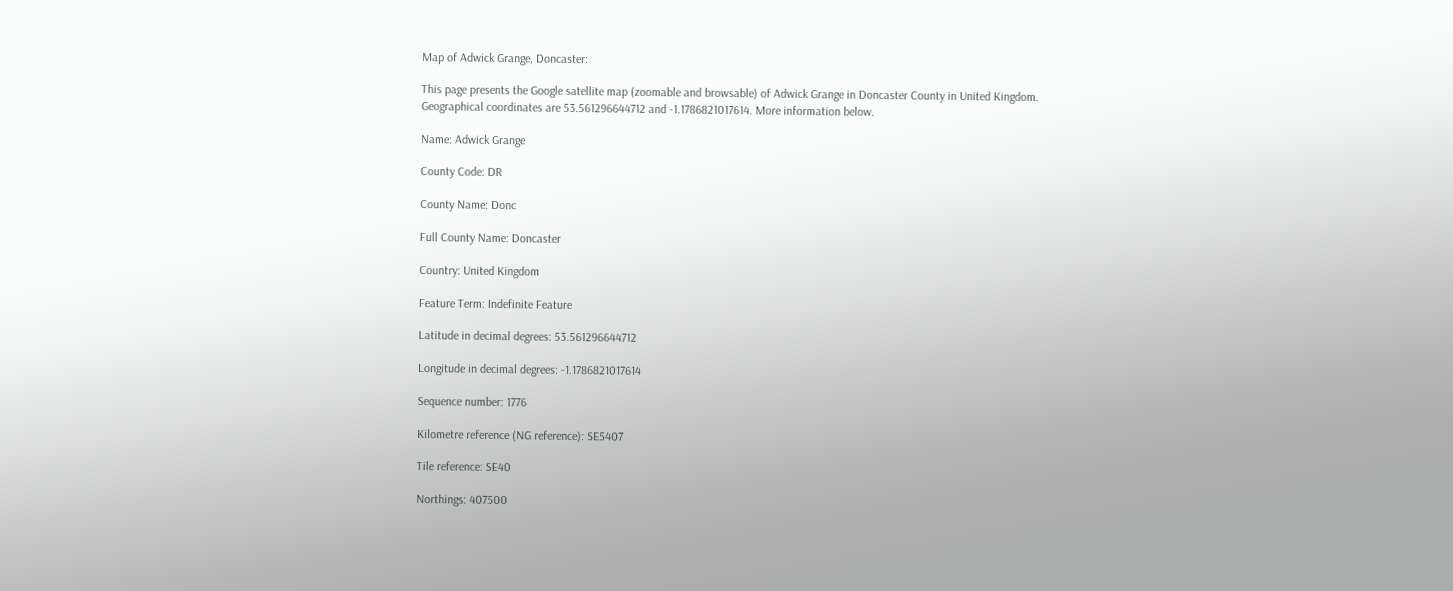Map of Adwick Grange, Doncaster:

This page presents the Google satellite map (zoomable and browsable) of Adwick Grange in Doncaster County in United Kingdom.
Geographical coordinates are 53.561296644712 and -1.1786821017614. More information below.

Name: Adwick Grange

County Code: DR

County Name: Donc

Full County Name: Doncaster

Country: United Kingdom

Feature Term: Indefinite Feature

Latitude in decimal degrees: 53.561296644712

Longitude in decimal degrees: -1.1786821017614

Sequence number: 1776

Kilometre reference (NG reference): SE5407

Tile reference: SE40

Northings: 407500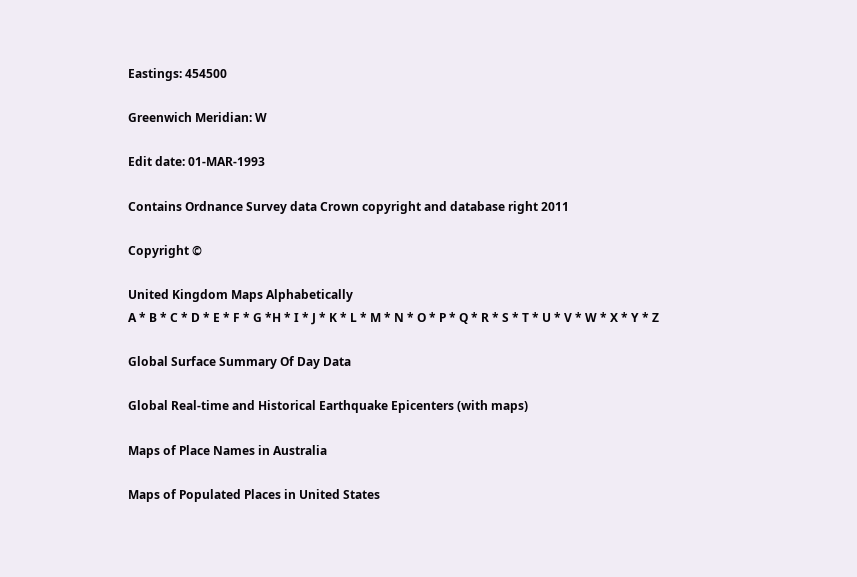Eastings: 454500

Greenwich Meridian: W

Edit date: 01-MAR-1993

Contains Ordnance Survey data Crown copyright and database right 2011

Copyright ©

United Kingdom Maps Alphabetically
A * B * C * D * E * F * G *H * I * J * K * L * M * N * O * P * Q * R * S * T * U * V * W * X * Y * Z

Global Surface Summary Of Day Data

Global Real-time and Historical Earthquake Epicenters (with maps)

Maps of Place Names in Australia

Maps of Populated Places in United States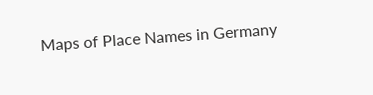Maps of Place Names in Germany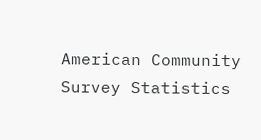American Community Survey Statistics